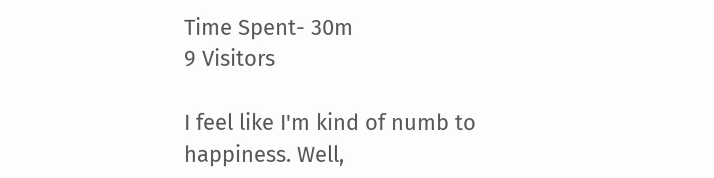Time Spent- 30m
9 Visitors

I feel like I'm kind of numb to happiness. Well,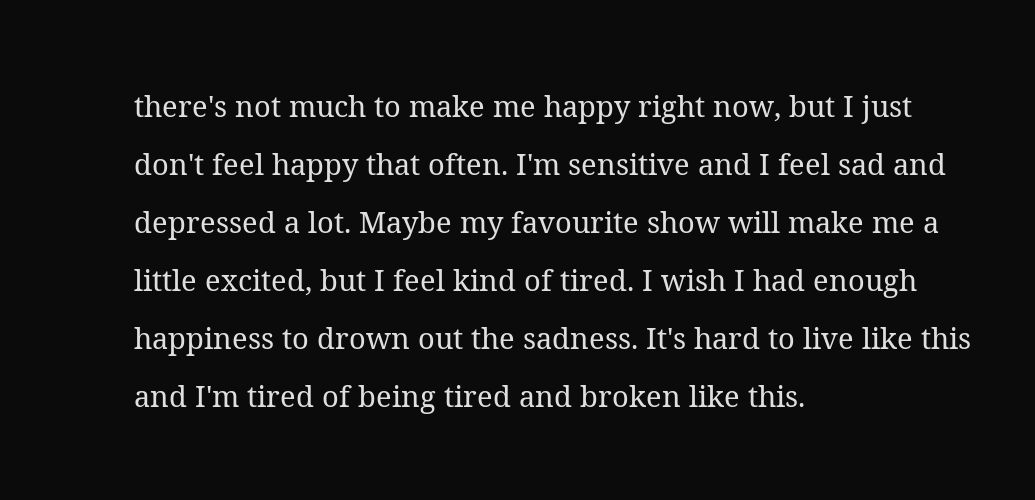there's not much to make me happy right now, but I just don't feel happy that often. I'm sensitive and I feel sad and depressed a lot. Maybe my favourite show will make me a little excited, but I feel kind of tired. I wish I had enough happiness to drown out the sadness. It's hard to live like this and I'm tired of being tired and broken like this.